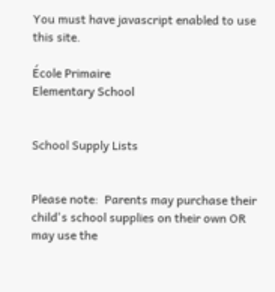You must have javascript enabled to use this site.

École Primaire
Elementary School


School Supply Lists


Please note:  Parents may purchase their child's school supplies on their own OR may use the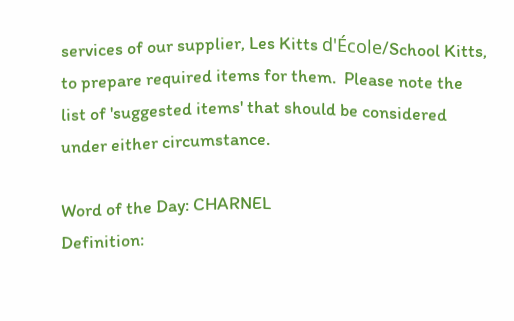services of our supplier, Les Kitts d'École/School Kitts, to prepare required items for them.  Please note the list of 'suggested items' that should be considered under either circumstance.

Word of the Day: CHARNEL
Definition: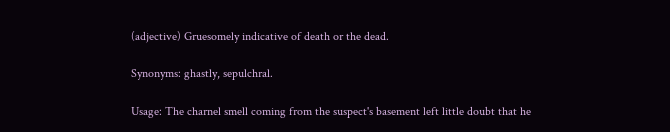(adjective) Gruesomely indicative of death or the dead.

Synonyms: ghastly, sepulchral.

Usage: The charnel smell coming from the suspect's basement left little doubt that he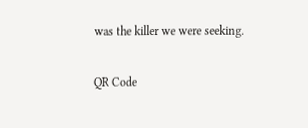was the killer we were seeking.

QR Code